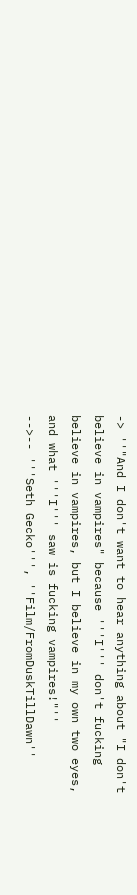-> ''"And I don't want to hear anything about "I don't believe in vampires" because '''I''' don't fucking believe in vampires, but I believe in my own two eyes, and what '''I''' saw is fucking vampires!"''
-->-- '''Seth Gecko''', ''Film/FromDuskTillDawn''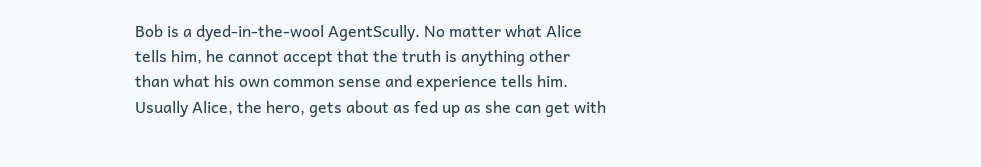Bob is a dyed-in-the-wool AgentScully. No matter what Alice tells him, he cannot accept that the truth is anything other than what his own common sense and experience tells him. Usually Alice, the hero, gets about as fed up as she can get with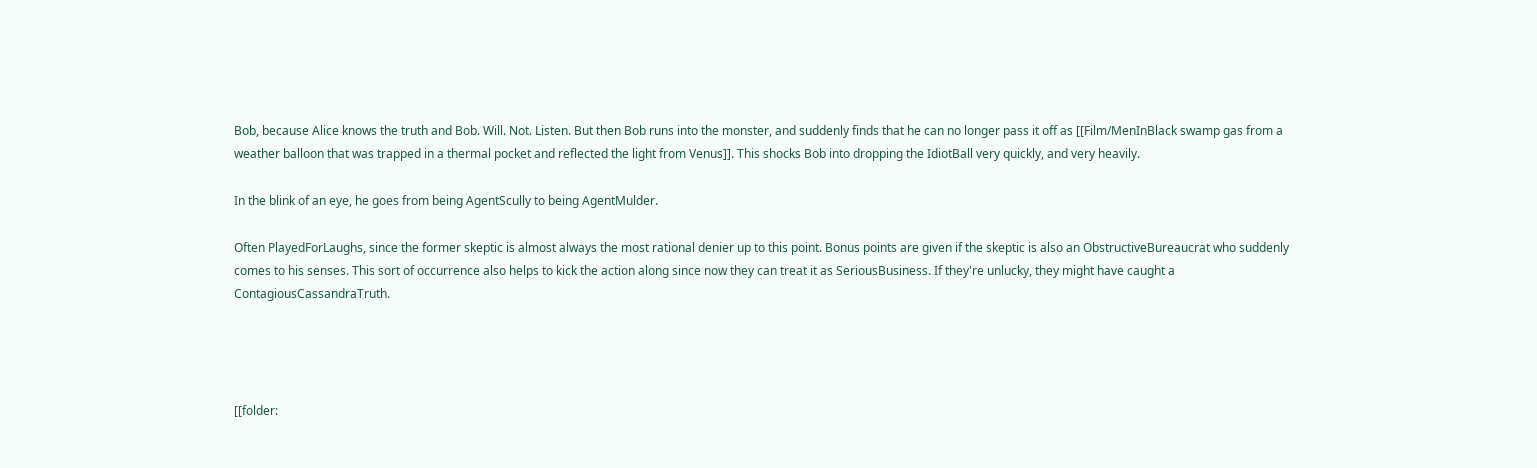Bob, because Alice knows the truth and Bob. Will. Not. Listen. But then Bob runs into the monster, and suddenly finds that he can no longer pass it off as [[Film/MenInBlack swamp gas from a weather balloon that was trapped in a thermal pocket and reflected the light from Venus]]. This shocks Bob into dropping the IdiotBall very quickly, and very heavily.

In the blink of an eye, he goes from being AgentScully to being AgentMulder.

Often PlayedForLaughs, since the former skeptic is almost always the most rational denier up to this point. Bonus points are given if the skeptic is also an ObstructiveBureaucrat who suddenly comes to his senses. This sort of occurrence also helps to kick the action along since now they can treat it as SeriousBusiness. If they're unlucky, they might have caught a ContagiousCassandraTruth.




[[folder: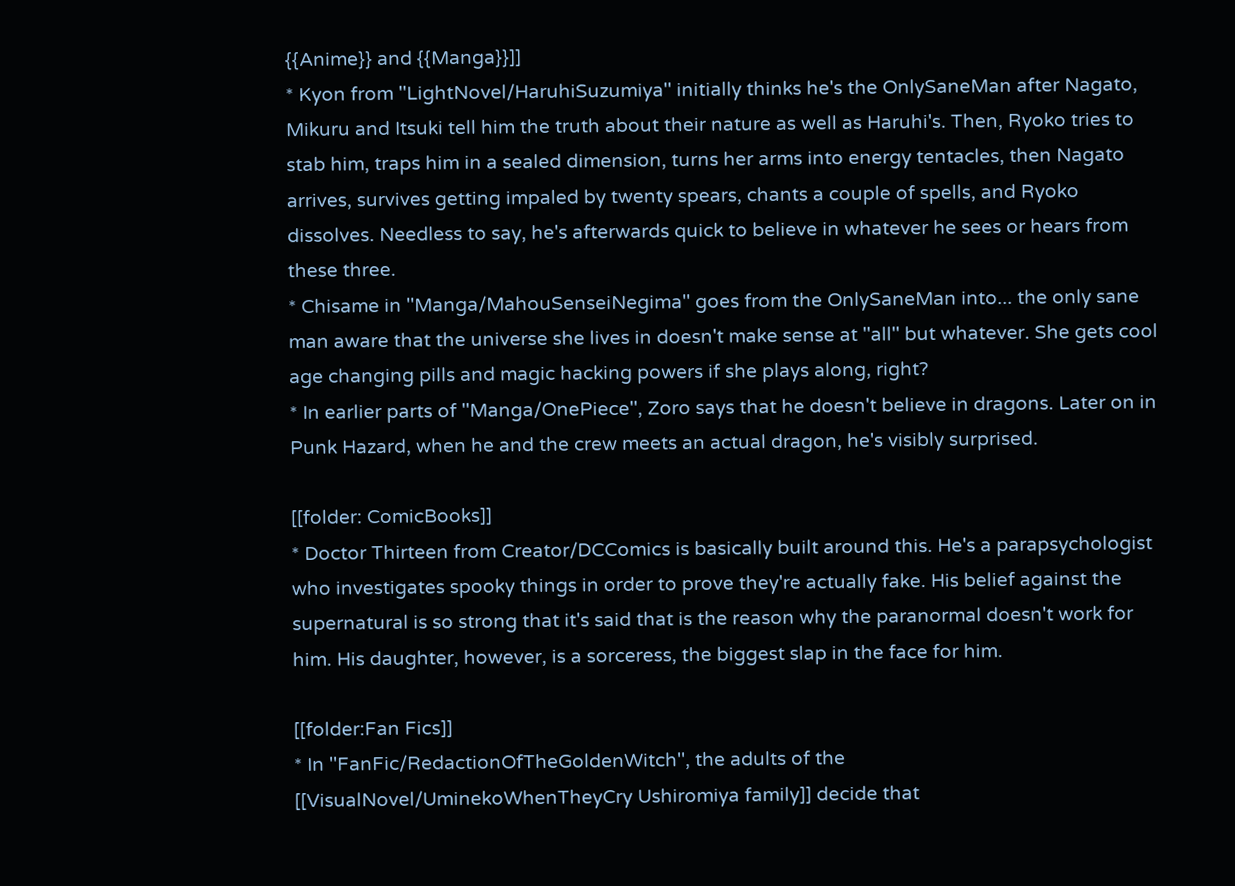{{Anime}} and {{Manga}}]]
* Kyon from ''LightNovel/HaruhiSuzumiya'' initially thinks he's the OnlySaneMan after Nagato, Mikuru and Itsuki tell him the truth about their nature as well as Haruhi's. Then, Ryoko tries to stab him, traps him in a sealed dimension, turns her arms into energy tentacles, then Nagato arrives, survives getting impaled by twenty spears, chants a couple of spells, and Ryoko dissolves. Needless to say, he's afterwards quick to believe in whatever he sees or hears from these three.
* Chisame in ''Manga/MahouSenseiNegima'' goes from the OnlySaneMan into... the only sane man aware that the universe she lives in doesn't make sense at ''all'' but whatever. She gets cool age changing pills and magic hacking powers if she plays along, right?
* In earlier parts of ''Manga/OnePiece'', Zoro says that he doesn't believe in dragons. Later on in Punk Hazard, when he and the crew meets an actual dragon, he's visibly surprised.

[[folder: ComicBooks]]
* Doctor Thirteen from Creator/DCComics is basically built around this. He's a parapsychologist who investigates spooky things in order to prove they're actually fake. His belief against the supernatural is so strong that it's said that is the reason why the paranormal doesn't work for him. His daughter, however, is a sorceress, the biggest slap in the face for him.

[[folder:Fan Fics]]
* In ''FanFic/RedactionOfTheGoldenWitch'', the adults of the [[VisualNovel/UminekoWhenTheyCry Ushiromiya family]] decide that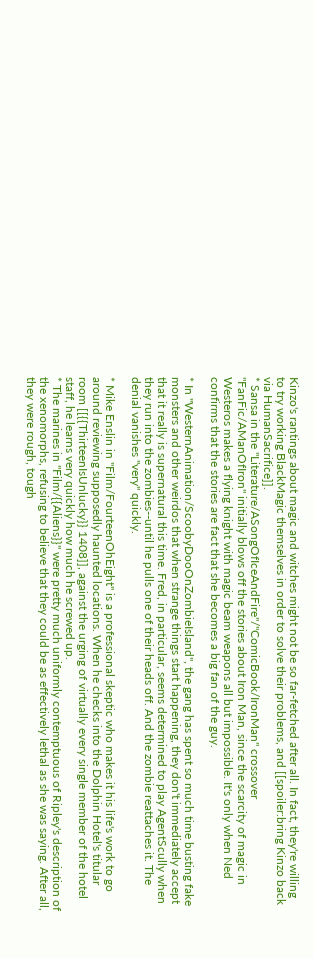Kinzo's rantings about magic and witches might not be so far-fetched after all. In fact, they're willing to try working BlackMagic themselves in order to solve their problems, and [[spoiler:bring Kinzo back via HumanSacrifice]].
* Sansa in the ''Literature/ASongOfIceAndFire''/''ComicBook/IronMan'' crossover ''FanFic/AManOfIron'' initially blows off the stories about Iron Man, since the scarcity of magic in Westeros makes a flying knight with magic beam weapons all but impossible. It's only when Ned confirms that the stories are fact that she becomes a big fan of the guy.

* In ''WesternAnimation/ScoobyDooOnZombieIsland'', the gang has spent so much time busting fake monsters and other weirdos that when strange things start happening, they don't immediately accept that it really is supernatural this time. Fred, in particular, seems determined to play AgentScully when they run into the zombies--until he pulls one of their heads off. And the zombie reattaches it. The denial vanishes ''very'' quickly.

* Mike Enslin in ''Film/FourteenOhEight'' is a professional skeptic who makes it his life's work to go around reviewing supposedly haunted locations. When he checks into the Dolphin Hotel's titular room [[{{ThirteenIsUnlucky}} 1408]], against the urging of virtually every single member of the hotel staff, he learns very quickly how much he screwed up.
* The marines in ''Film/{{Aliens}}'' were pretty much uniformly contemptuous of Ripley's description of the xenomorphs, refusing to believe that they could be as effectively lethal as she was saying. After all, they were rough, tough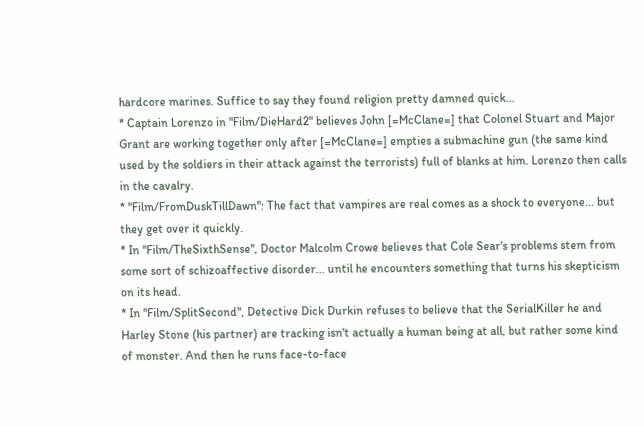hardcore marines. Suffice to say they found religion pretty damned quick...
* Captain Lorenzo in ''Film/DieHard2'' believes John [=McClane=] that Colonel Stuart and Major Grant are working together only after [=McClane=] empties a submachine gun (the same kind used by the soldiers in their attack against the terrorists) full of blanks at him. Lorenzo then calls in the cavalry.
* ''Film/FromDuskTillDawn'': The fact that vampires are real comes as a shock to everyone... but they get over it quickly.
* In ''Film/TheSixthSense'', Doctor Malcolm Crowe believes that Cole Sear's problems stem from some sort of schizoaffective disorder... until he encounters something that turns his skepticism on its head.
* In ''Film/SplitSecond'', Detective Dick Durkin refuses to believe that the SerialKiller he and Harley Stone (his partner) are tracking isn't actually a human being at all, but rather some kind of monster. And then he runs face-to-face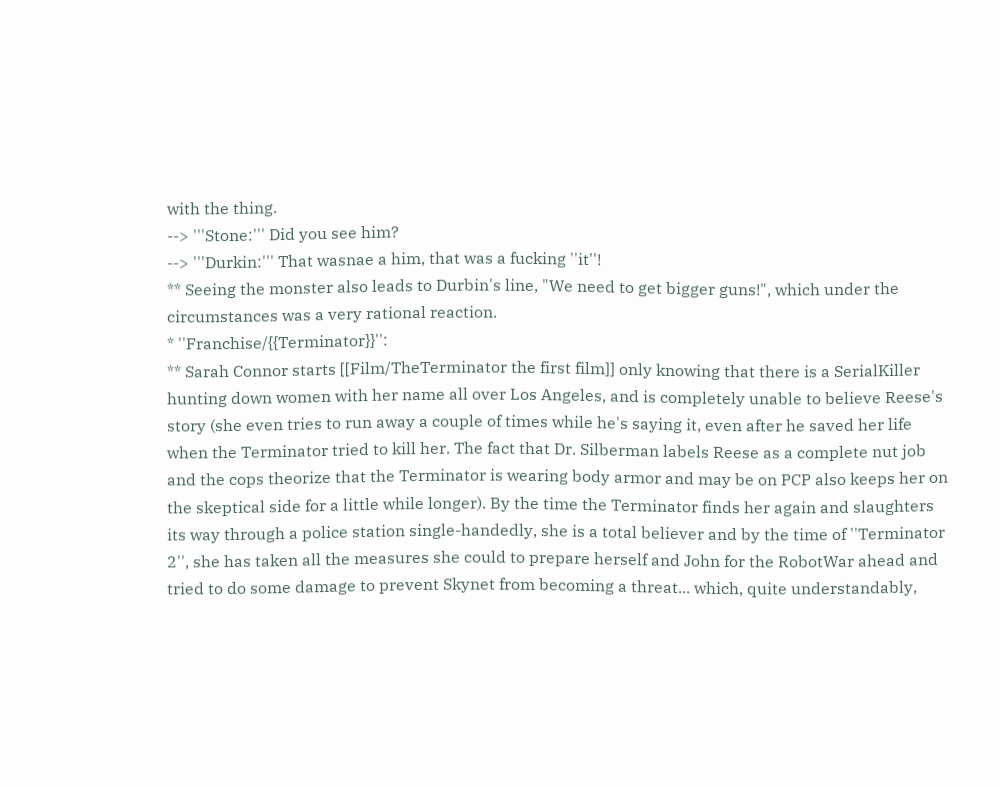with the thing.
--> '''Stone:''' Did you see him?
--> '''Durkin:''' That wasnae a him, that was a fucking ''it''!
** Seeing the monster also leads to Durbin's line, "We need to get bigger guns!", which under the circumstances was a very rational reaction.
* ''Franchise/{{Terminator}}'':
** Sarah Connor starts [[Film/TheTerminator the first film]] only knowing that there is a SerialKiller hunting down women with her name all over Los Angeles, and is completely unable to believe Reese's story (she even tries to run away a couple of times while he's saying it, even after he saved her life when the Terminator tried to kill her. The fact that Dr. Silberman labels Reese as a complete nut job and the cops theorize that the Terminator is wearing body armor and may be on PCP also keeps her on the skeptical side for a little while longer). By the time the Terminator finds her again and slaughters its way through a police station single-handedly, she is a total believer and by the time of ''Terminator 2'', she has taken all the measures she could to prepare herself and John for the RobotWar ahead and tried to do some damage to prevent Skynet from becoming a threat... which, quite understandably,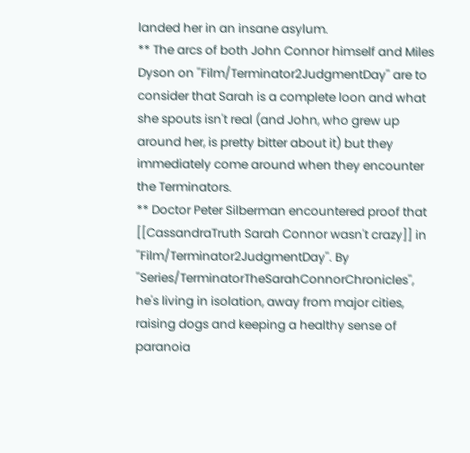landed her in an insane asylum.
** The arcs of both John Connor himself and Miles Dyson on ''Film/Terminator2JudgmentDay'' are to consider that Sarah is a complete loon and what she spouts isn't real (and John, who grew up around her, is pretty bitter about it) but they immediately come around when they encounter the Terminators.
** Doctor Peter Silberman encountered proof that [[CassandraTruth Sarah Connor wasn't crazy]] in ''Film/Terminator2JudgmentDay''. By ''Series/TerminatorTheSarahConnorChronicles'', he's living in isolation, away from major cities, raising dogs and keeping a healthy sense of paranoia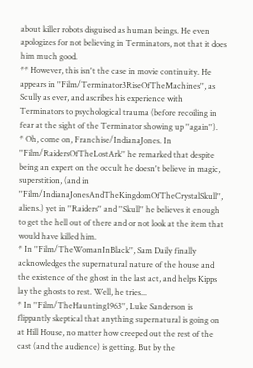about killer robots disguised as human beings. He even apologizes for not believing in Terminators, not that it does him much good.
** However, this isn't the case in movie continuity. He appears in ''Film/Terminator3RiseOfTheMachines'', as Scully as ever, and ascribes his experience with Terminators to psychological trauma (before recoiling in fear at the sight of the Terminator showing up ''again'').
* Oh, come on, Franchise/IndianaJones. In ''Film/RaidersOfTheLostArk'' he remarked that despite being an expert on the occult he doesn't believe in magic, superstition, (and in ''Film/IndianaJonesAndTheKingdomOfTheCrystalSkull'', aliens.) yet in ''Raiders'' and ''Skull'' he believes it enough to get the hell out of there and or not look at the item that would have killed him.
* In ''Film/TheWomanInBlack'', Sam Daily finally acknowledges the supernatural nature of the house and the existence of the ghost in the last act, and helps Kipps lay the ghosts to rest. Well, he tries...
* In ''Film/TheHaunting1963'', Luke Sanderson is flippantly skeptical that anything supernatural is going on at Hill House, no matter how creeped out the rest of the cast (and the audience) is getting. But by the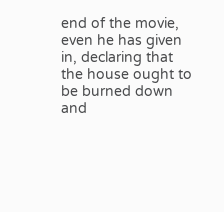end of the movie, even he has given in, declaring that the house ought to be burned down and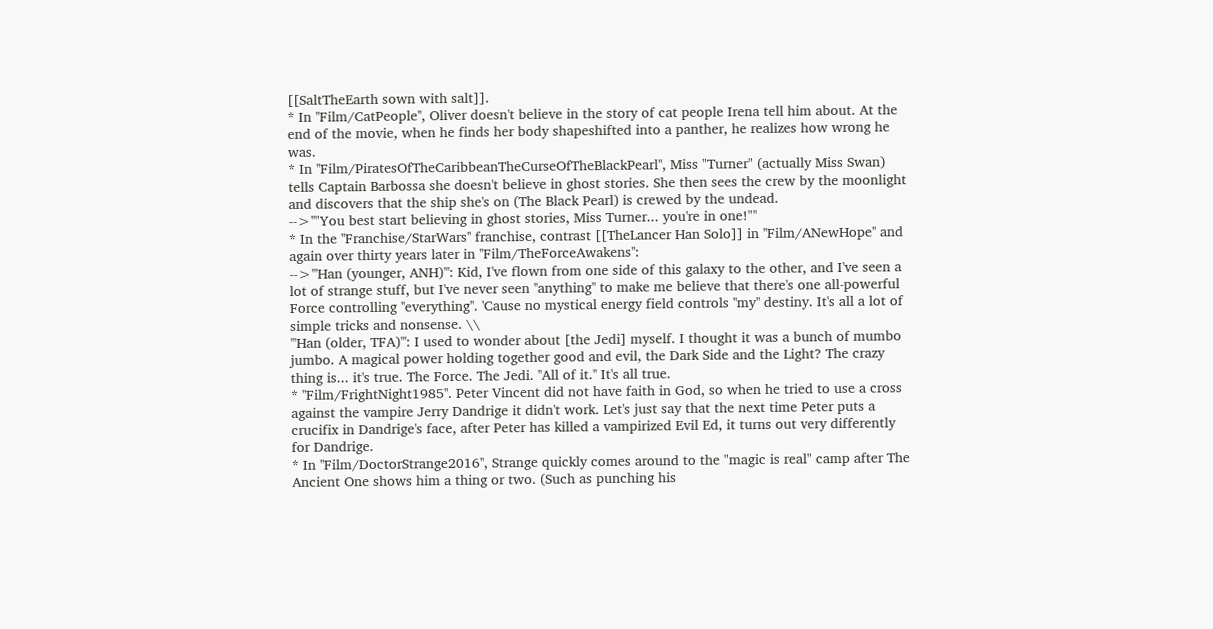[[SaltTheEarth sown with salt]].
* In ''Film/CatPeople'', Oliver doesn't believe in the story of cat people Irena tell him about. At the end of the movie, when he finds her body shapeshifted into a panther, he realizes how wrong he was.
* In ''Film/PiratesOfTheCaribbeanTheCurseOfTheBlackPearl'', Miss "Turner" (actually Miss Swan) tells Captain Barbossa she doesn't believe in ghost stories. She then sees the crew by the moonlight and discovers that the ship she's on (The Black Pearl) is crewed by the undead.
-->''"You best start believing in ghost stories, Miss Turner... you're in one!"''
* In the ''Franchise/StarWars'' franchise, contrast [[TheLancer Han Solo]] in ''Film/ANewHope'' and again over thirty years later in ''Film/TheForceAwakens'':
-->'''Han (younger, ANH)''': Kid, I've flown from one side of this galaxy to the other, and I've seen a lot of strange stuff, but I've never seen ''anything'' to make me believe that there's one all-powerful Force controlling ''everything''. 'Cause no mystical energy field controls ''my'' destiny. It's all a lot of simple tricks and nonsense. \\
'''Han (older, TFA)''': I used to wonder about [the Jedi] myself. I thought it was a bunch of mumbo jumbo. A magical power holding together good and evil, the Dark Side and the Light? The crazy thing is... it's true. The Force. The Jedi. ''All of it.'' It's all true.
* ''Film/FrightNight1985''. Peter Vincent did not have faith in God, so when he tried to use a cross against the vampire Jerry Dandrige it didn't work. Let's just say that the next time Peter puts a crucifix in Dandrige's face, after Peter has killed a vampirized Evil Ed, it turns out very differently for Dandrige.
* In ''Film/DoctorStrange2016'', Strange quickly comes around to the "magic is real" camp after The Ancient One shows him a thing or two. (Such as punching his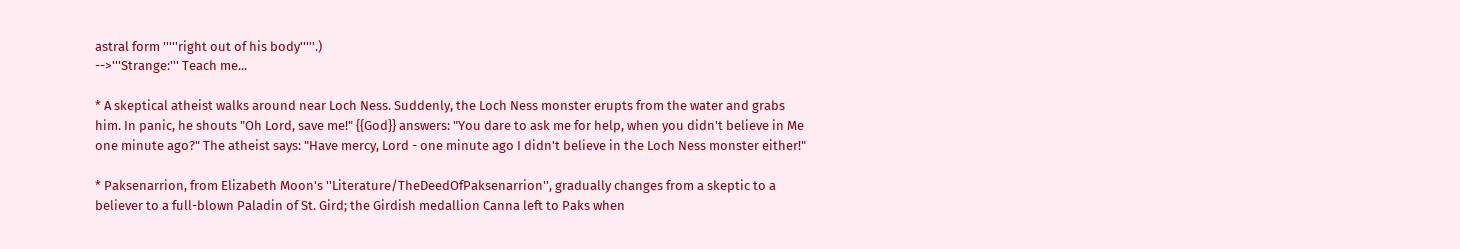astral form '''''right out of his body'''''.)
-->'''Strange:''' Teach me...

* A skeptical atheist walks around near Loch Ness. Suddenly, the Loch Ness monster erupts from the water and grabs him. In panic, he shouts "Oh Lord, save me!" {{God}} answers: "You dare to ask me for help, when you didn't believe in Me one minute ago?" The atheist says: "Have mercy, Lord - one minute ago I didn't believe in the Loch Ness monster either!"

* Paksenarrion, from Elizabeth Moon's ''Literature/TheDeedOfPaksenarrion'', gradually changes from a skeptic to a believer to a full-blown Paladin of St. Gird; the Girdish medallion Canna left to Paks when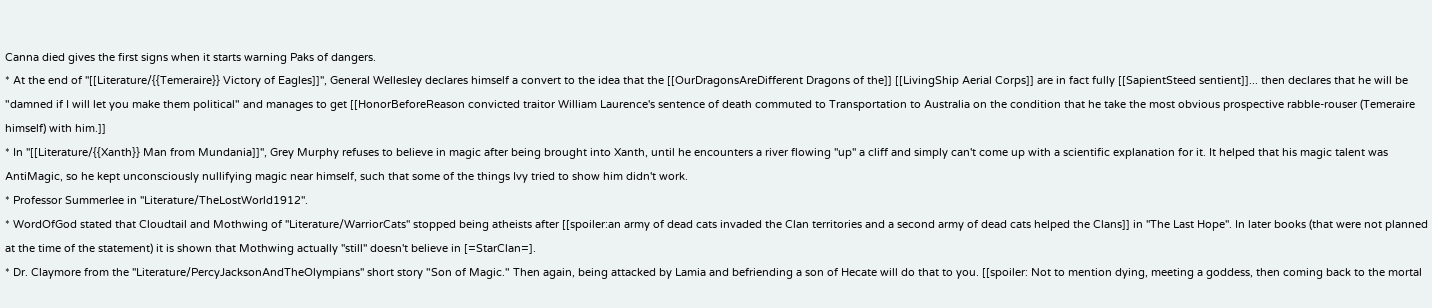Canna died gives the first signs when it starts warning Paks of dangers.
* At the end of ''[[Literature/{{Temeraire}} Victory of Eagles]]'', General Wellesley declares himself a convert to the idea that the [[OurDragonsAreDifferent Dragons of the]] [[LivingShip Aerial Corps]] are in fact fully [[SapientSteed sentient]]... then declares that he will be "damned if I will let you make them political" and manages to get [[HonorBeforeReason convicted traitor William Laurence's sentence of death commuted to Transportation to Australia on the condition that he take the most obvious prospective rabble-rouser (Temeraire himself) with him.]]
* In ''[[Literature/{{Xanth}} Man from Mundania]]'', Grey Murphy refuses to believe in magic after being brought into Xanth, until he encounters a river flowing ''up'' a cliff and simply can't come up with a scientific explanation for it. It helped that his magic talent was AntiMagic, so he kept unconsciously nullifying magic near himself, such that some of the things Ivy tried to show him didn't work.
* Professor Summerlee in ''Literature/TheLostWorld1912''.
* WordOfGod stated that Cloudtail and Mothwing of ''Literature/WarriorCats'' stopped being atheists after [[spoiler:an army of dead cats invaded the Clan territories and a second army of dead cats helped the Clans]] in ''The Last Hope''. In later books (that were not planned at the time of the statement) it is shown that Mothwing actually ''still'' doesn't believe in [=StarClan=].
* Dr. Claymore from the ''Literature/PercyJacksonAndTheOlympians'' short story "Son of Magic." Then again, being attacked by Lamia and befriending a son of Hecate will do that to you. [[spoiler: Not to mention dying, meeting a goddess, then coming back to the mortal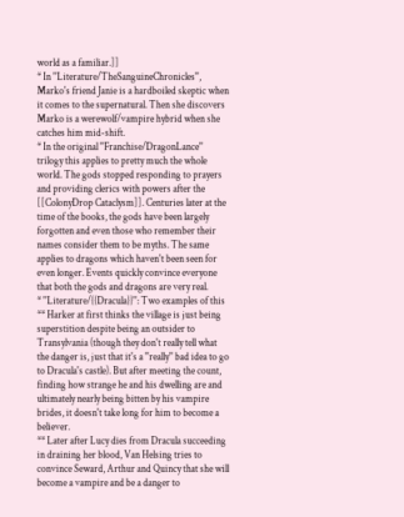world as a familiar.]]
* In ''Literature/TheSanguineChronicles'', Marko's friend Janie is a hardboiled skeptic when it comes to the supernatural. Then she discovers Marko is a werewolf/vampire hybrid when she catches him mid-shift.
* In the original ''Franchise/DragonLance'' trilogy this applies to pretty much the whole world. The gods stopped responding to prayers and providing clerics with powers after the [[ColonyDrop Cataclysm]]. Centuries later at the time of the books, the gods have been largely forgotten and even those who remember their names consider them to be myths. The same applies to dragons which haven't been seen for even longer. Events quickly convince everyone that both the gods and dragons are very real.
* ''Literature/{{Dracula}}'': Two examples of this
** Harker at first thinks the village is just being superstition despite being an outsider to Transylvania (though they don't really tell what the danger is, just that it's a ''really'' bad idea to go to Dracula's castle). But after meeting the count, finding how strange he and his dwelling are and ultimately nearly being bitten by his vampire brides, it doesn't take long for him to become a believer.
** Later after Lucy dies from Dracula succeeding in draining her blood, Van Helsing tries to convince Seward, Arthur and Quincy that she will become a vampire and be a danger to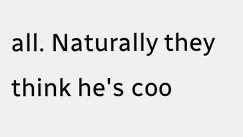all. Naturally they think he's coo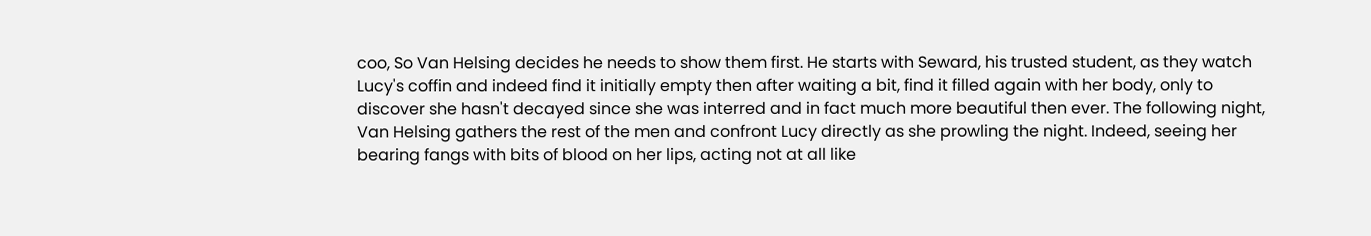coo, So Van Helsing decides he needs to show them first. He starts with Seward, his trusted student, as they watch Lucy's coffin and indeed find it initially empty then after waiting a bit, find it filled again with her body, only to discover she hasn't decayed since she was interred and in fact much more beautiful then ever. The following night, Van Helsing gathers the rest of the men and confront Lucy directly as she prowling the night. Indeed, seeing her bearing fangs with bits of blood on her lips, acting not at all like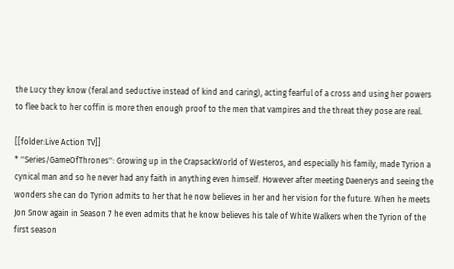the Lucy they know (feral and seductive instead of kind and caring), acting fearful of a cross and using her powers to flee back to her coffin is more then enough proof to the men that vampires and the threat they pose are real.

[[folder:Live Action TV]]
* ''Series/GameOfThrones'': Growing up in the CrapsackWorld of Westeros, and especially his family, made Tyrion a cynical man and so he never had any faith in anything even himself. However after meeting Daenerys and seeing the wonders she can do Tyrion admits to her that he now believes in her and her vision for the future. When he meets Jon Snow again in Season 7 he even admits that he know believes his tale of White Walkers when the Tyrion of the first season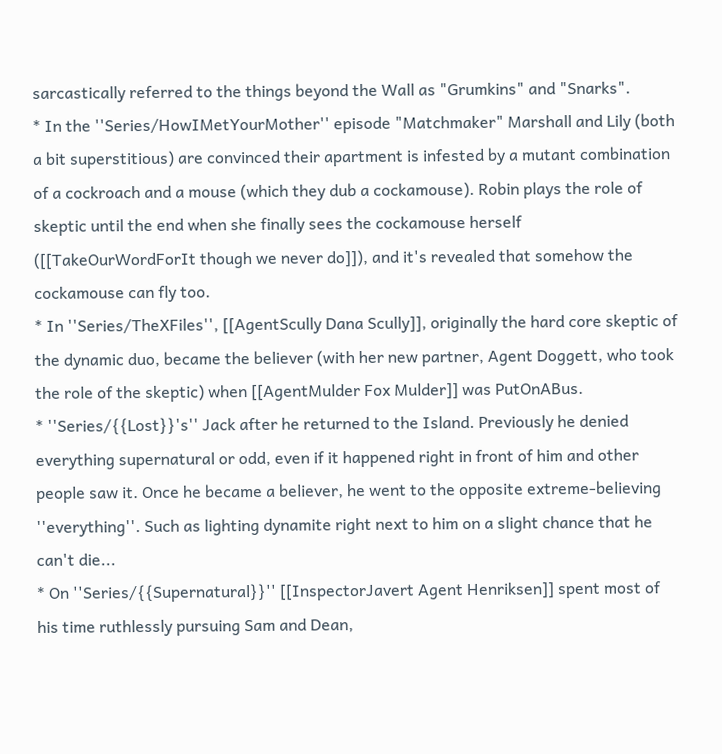sarcastically referred to the things beyond the Wall as "Grumkins" and "Snarks".
* In the ''Series/HowIMetYourMother'' episode "Matchmaker" Marshall and Lily (both a bit superstitious) are convinced their apartment is infested by a mutant combination of a cockroach and a mouse (which they dub a cockamouse). Robin plays the role of skeptic until the end when she finally sees the cockamouse herself ([[TakeOurWordForIt though we never do]]), and it's revealed that somehow the cockamouse can fly too.
* In ''Series/TheXFiles'', [[AgentScully Dana Scully]], originally the hard core skeptic of the dynamic duo, became the believer (with her new partner, Agent Doggett, who took the role of the skeptic) when [[AgentMulder Fox Mulder]] was PutOnABus.
* ''Series/{{Lost}}'s'' Jack after he returned to the Island. Previously he denied everything supernatural or odd, even if it happened right in front of him and other people saw it. Once he became a believer, he went to the opposite extreme-believing ''everything''. Such as lighting dynamite right next to him on a slight chance that he can't die...
* On ''Series/{{Supernatural}}'' [[InspectorJavert Agent Henriksen]] spent most of his time ruthlessly pursuing Sam and Dean,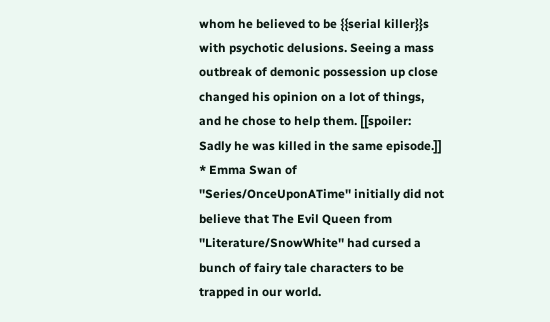whom he believed to be {{serial killer}}s with psychotic delusions. Seeing a mass outbreak of demonic possession up close changed his opinion on a lot of things, and he chose to help them. [[spoiler: Sadly he was killed in the same episode.]]
* Emma Swan of ''Series/OnceUponATime'' initially did not believe that The Evil Queen from ''Literature/SnowWhite'' had cursed a bunch of fairy tale characters to be trapped in our world.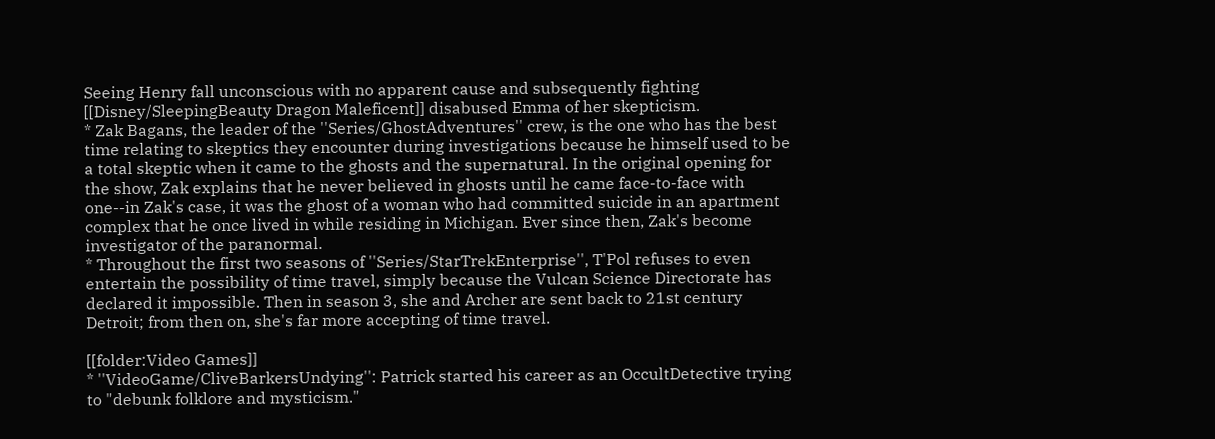Seeing Henry fall unconscious with no apparent cause and subsequently fighting [[Disney/SleepingBeauty Dragon Maleficent]] disabused Emma of her skepticism.
* Zak Bagans, the leader of the ''Series/GhostAdventures'' crew, is the one who has the best time relating to skeptics they encounter during investigations because he himself used to be a total skeptic when it came to the ghosts and the supernatural. In the original opening for the show, Zak explains that he never believed in ghosts until he came face-to-face with one--in Zak's case, it was the ghost of a woman who had committed suicide in an apartment complex that he once lived in while residing in Michigan. Ever since then, Zak's become investigator of the paranormal.
* Throughout the first two seasons of ''Series/StarTrekEnterprise'', T'Pol refuses to even entertain the possibility of time travel, simply because the Vulcan Science Directorate has declared it impossible. Then in season 3, she and Archer are sent back to 21st century Detroit; from then on, she's far more accepting of time travel.

[[folder:Video Games]]
* ''VideoGame/CliveBarkersUndying'': Patrick started his career as an OccultDetective trying to "debunk folklore and mysticism."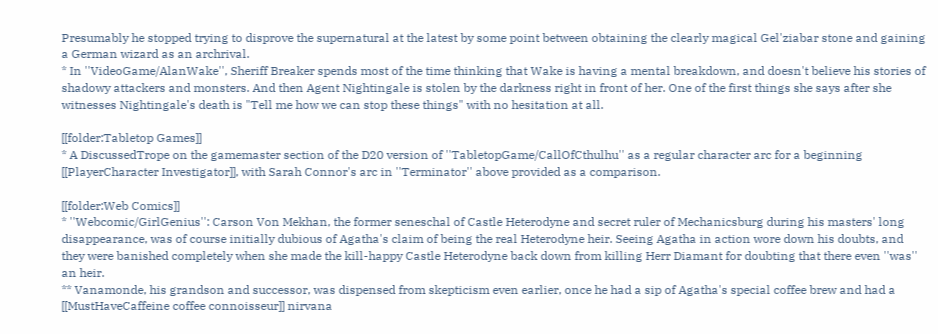Presumably he stopped trying to disprove the supernatural at the latest by some point between obtaining the clearly magical Gel'ziabar stone and gaining a German wizard as an archrival.
* In ''VideoGame/AlanWake'', Sheriff Breaker spends most of the time thinking that Wake is having a mental breakdown, and doesn't believe his stories of shadowy attackers and monsters. And then Agent Nightingale is stolen by the darkness right in front of her. One of the first things she says after she witnesses Nightingale's death is "Tell me how we can stop these things" with no hesitation at all.

[[folder:Tabletop Games]]
* A DiscussedTrope on the gamemaster section of the D20 version of ''TabletopGame/CallOfCthulhu'' as a regular character arc for a beginning [[PlayerCharacter Investigator]], with Sarah Connor's arc in ''Terminator'' above provided as a comparison.

[[folder:Web Comics]]
* ''Webcomic/GirlGenius'': Carson Von Mekhan, the former seneschal of Castle Heterodyne and secret ruler of Mechanicsburg during his masters' long disappearance, was of course initially dubious of Agatha's claim of being the real Heterodyne heir. Seeing Agatha in action wore down his doubts, and they were banished completely when she made the kill-happy Castle Heterodyne back down from killing Herr Diamant for doubting that there even ''was'' an heir.
** Vanamonde, his grandson and successor, was dispensed from skepticism even earlier, once he had a sip of Agatha's special coffee brew and had a [[MustHaveCaffeine coffee connoisseur]] nirvana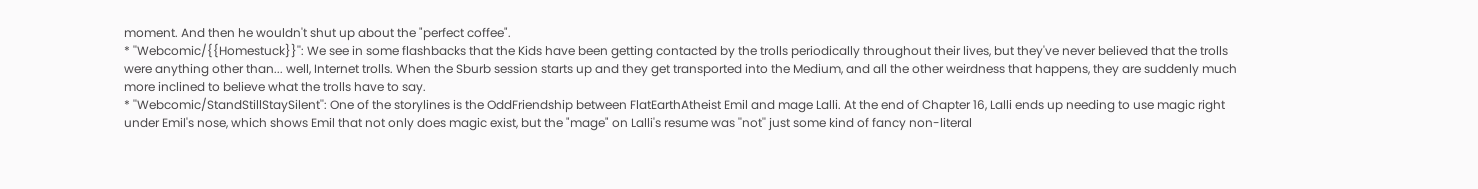moment. And then he wouldn't shut up about the "perfect coffee".
* ''Webcomic/{{Homestuck}}'': We see in some flashbacks that the Kids have been getting contacted by the trolls periodically throughout their lives, but they've never believed that the trolls were anything other than... well, Internet trolls. When the Sburb session starts up and they get transported into the Medium, and all the other weirdness that happens, they are suddenly much more inclined to believe what the trolls have to say.
* ''Webcomic/StandStillStaySilent'': One of the storylines is the OddFriendship between FlatEarthAtheist Emil and mage Lalli. At the end of Chapter 16, Lalli ends up needing to use magic right under Emil's nose, which shows Emil that not only does magic exist, but the "mage" on Lalli's resume was ''not'' just some kind of fancy non-literal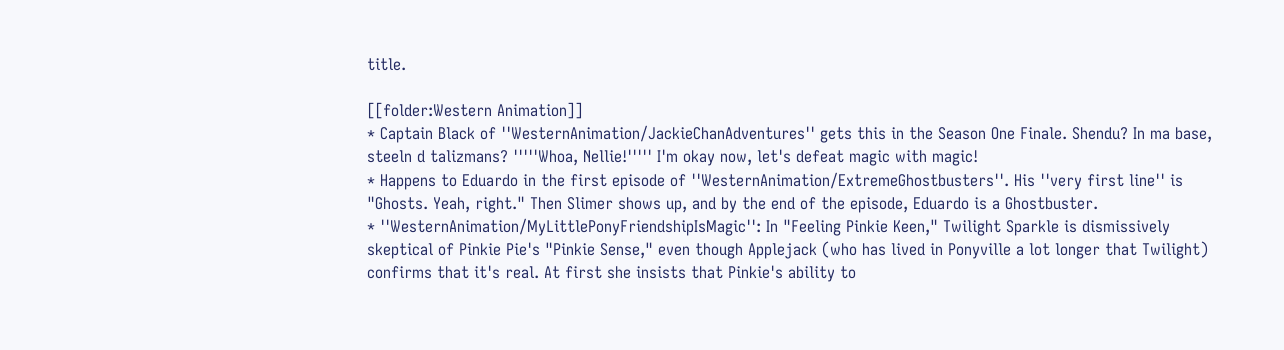title.

[[folder:Western Animation]]
* Captain Black of ''WesternAnimation/JackieChanAdventures'' gets this in the Season One Finale. Shendu? In ma base, steeln d talizmans? '''''Whoa, Nellie!''''' I'm okay now, let's defeat magic with magic!
* Happens to Eduardo in the first episode of ''WesternAnimation/ExtremeGhostbusters''. His ''very first line'' is "Ghosts. Yeah, right." Then Slimer shows up, and by the end of the episode, Eduardo is a Ghostbuster.
* ''WesternAnimation/MyLittlePonyFriendshipIsMagic'': In "Feeling Pinkie Keen," Twilight Sparkle is dismissively skeptical of Pinkie Pie's "Pinkie Sense," even though Applejack (who has lived in Ponyville a lot longer that Twilight) confirms that it's real. At first she insists that Pinkie's ability to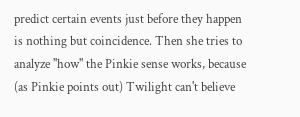predict certain events just before they happen is nothing but coincidence. Then she tries to analyze ''how'' the Pinkie sense works, because (as Pinkie points out) Twilight can't believe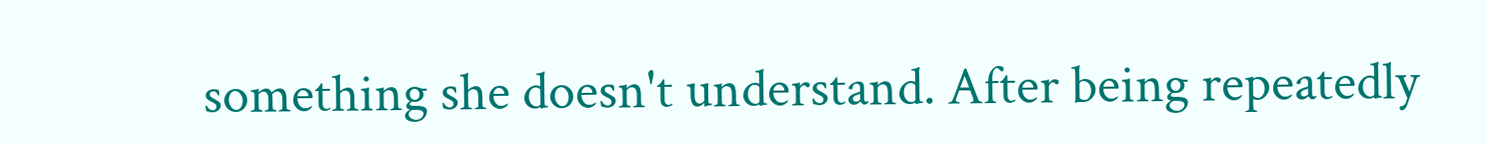something she doesn't understand. After being repeatedly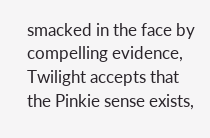smacked in the face by compelling evidence, Twilight accepts that the Pinkie sense exists,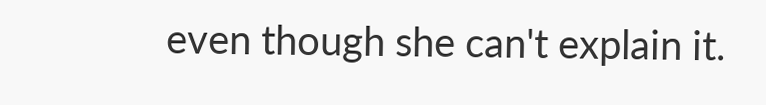even though she can't explain it.